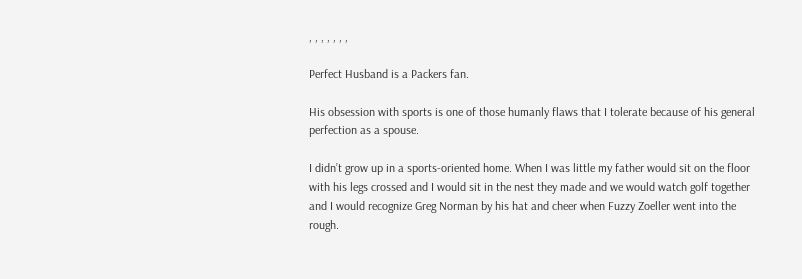, , , , , , ,

Perfect Husband is a Packers fan.

His obsession with sports is one of those humanly flaws that I tolerate because of his general perfection as a spouse.

I didn’t grow up in a sports-oriented home. When I was little my father would sit on the floor with his legs crossed and I would sit in the nest they made and we would watch golf together and I would recognize Greg Norman by his hat and cheer when Fuzzy Zoeller went into the rough.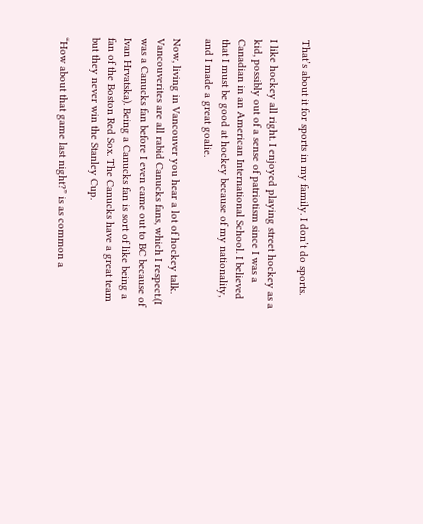That’s about it for sports in my family. I don’t do sports.

I like hockey all right. I enjoyed playing street hockey as a kid, possibly out of a sense of patriotism since I was a Canadian in an American International School. I believed that I must be good at hockey because of my nationality, and I made a great goalie.

Now, living in Vancouver you hear a lot of hockey talk. Vancouverites are all rabid Canucks fans, which I respect.(I was a Canucks fan before I even came out to BC because of Ivan Hrvatska). Being a Canucks fan is sort of like being a fan of the Boston Red Sox. The Canucks have a great team but they never win the Stanley Cup.

“How about that game last night?” is as common a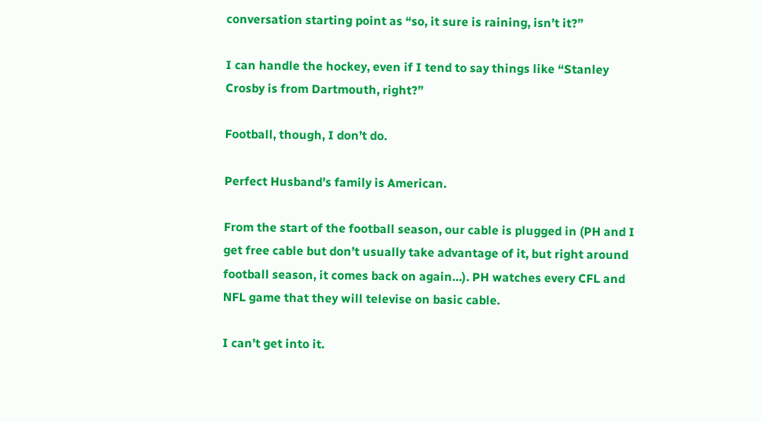conversation starting point as “so, it sure is raining, isn’t it?”

I can handle the hockey, even if I tend to say things like “Stanley Crosby is from Dartmouth, right?”

Football, though, I don’t do.

Perfect Husband’s family is American.

From the start of the football season, our cable is plugged in (PH and I get free cable but don’t usually take advantage of it, but right around football season, it comes back on again…). PH watches every CFL and NFL game that they will televise on basic cable.

I can’t get into it.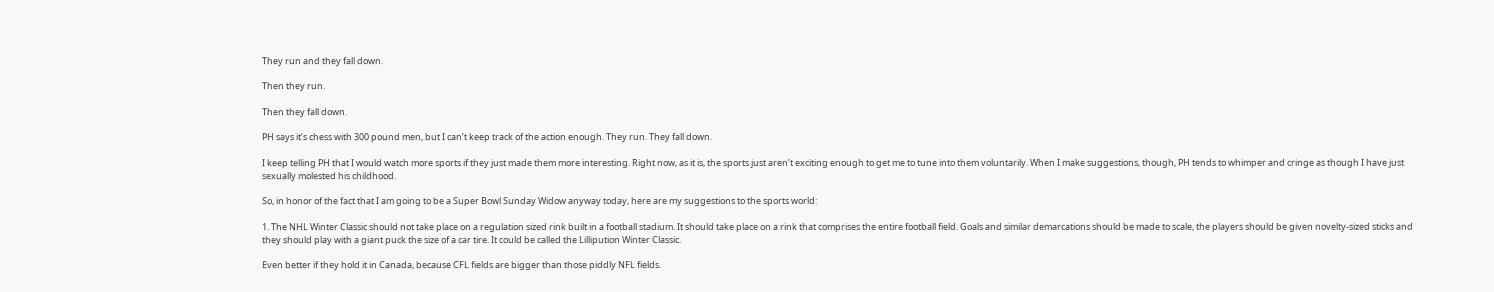They run and they fall down.

Then they run.

Then they fall down.

PH says it’s chess with 300 pound men, but I can’t keep track of the action enough. They run. They fall down.

I keep telling PH that I would watch more sports if they just made them more interesting. Right now, as it is, the sports just aren’t exciting enough to get me to tune into them voluntarily. When I make suggestions, though, PH tends to whimper and cringe as though I have just sexually molested his childhood.

So, in honor of the fact that I am going to be a Super Bowl Sunday Widow anyway today, here are my suggestions to the sports world:

1. The NHL Winter Classic should not take place on a regulation sized rink built in a football stadium. It should take place on a rink that comprises the entire football field. Goals and similar demarcations should be made to scale, the players should be given novelty-sized sticks and they should play with a giant puck the size of a car tire. It could be called the Lillipution Winter Classic.

Even better if they hold it in Canada, because CFL fields are bigger than those piddly NFL fields.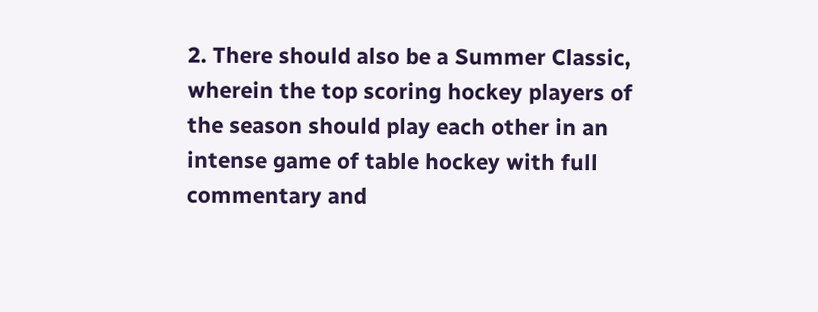2. There should also be a Summer Classic, wherein the top scoring hockey players of the season should play each other in an intense game of table hockey with full commentary and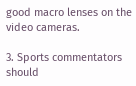good macro lenses on the video cameras.

3. Sports commentators should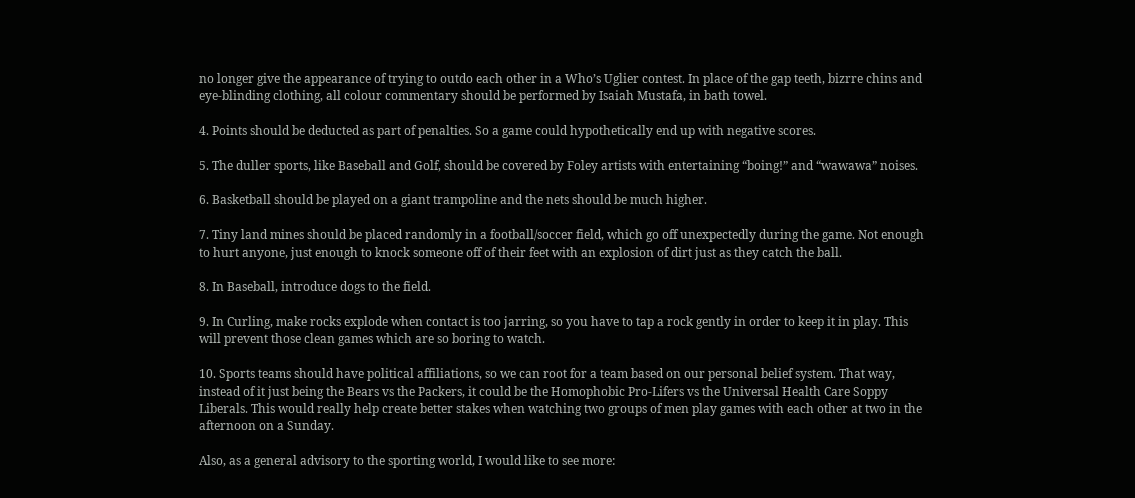no longer give the appearance of trying to outdo each other in a Who’s Uglier contest. In place of the gap teeth, bizrre chins and eye-blinding clothing, all colour commentary should be performed by Isaiah Mustafa, in bath towel.

4. Points should be deducted as part of penalties. So a game could hypothetically end up with negative scores.

5. The duller sports, like Baseball and Golf, should be covered by Foley artists with entertaining “boing!” and “wawawa” noises.

6. Basketball should be played on a giant trampoline and the nets should be much higher.

7. Tiny land mines should be placed randomly in a football/soccer field, which go off unexpectedly during the game. Not enough to hurt anyone, just enough to knock someone off of their feet with an explosion of dirt just as they catch the ball.

8. In Baseball, introduce dogs to the field.

9. In Curling, make rocks explode when contact is too jarring, so you have to tap a rock gently in order to keep it in play. This will prevent those clean games which are so boring to watch.

10. Sports teams should have political affiliations, so we can root for a team based on our personal belief system. That way, instead of it just being the Bears vs the Packers, it could be the Homophobic Pro-Lifers vs the Universal Health Care Soppy Liberals. This would really help create better stakes when watching two groups of men play games with each other at two in the afternoon on a Sunday.

Also, as a general advisory to the sporting world, I would like to see more: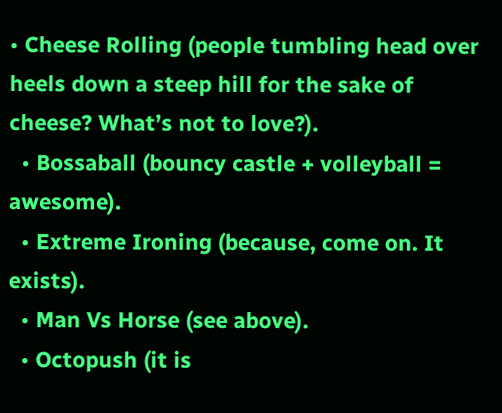• Cheese Rolling (people tumbling head over heels down a steep hill for the sake of cheese? What’s not to love?).
  • Bossaball (bouncy castle + volleyball = awesome).
  • Extreme Ironing (because, come on. It exists).
  • Man Vs Horse (see above).
  • Octopush (it is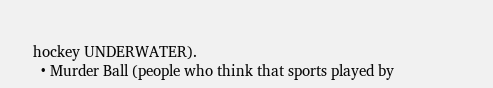hockey UNDERWATER).
  • Murder Ball (people who think that sports played by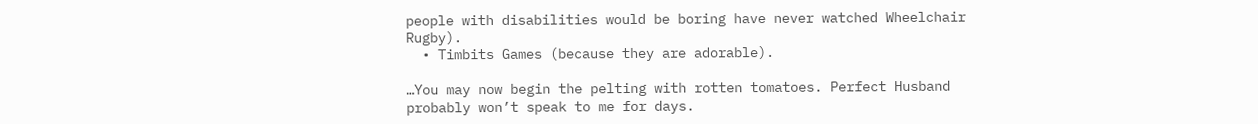people with disabilities would be boring have never watched Wheelchair Rugby).
  • Timbits Games (because they are adorable).

…You may now begin the pelting with rotten tomatoes. Perfect Husband probably won’t speak to me for days.